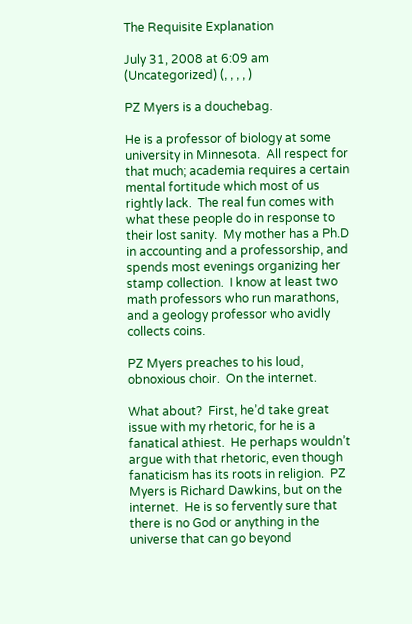The Requisite Explanation

July 31, 2008 at 6:09 am (Uncategorized) (, , , , )

PZ Myers is a douchebag.

He is a professor of biology at some university in Minnesota.  All respect for that much; academia requires a certain mental fortitude which most of us rightly lack.  The real fun comes with what these people do in response to their lost sanity.  My mother has a Ph.D in accounting and a professorship, and spends most evenings organizing her stamp collection.  I know at least two math professors who run marathons, and a geology professor who avidly collects coins.

PZ Myers preaches to his loud, obnoxious choir.  On the internet.

What about?  First, he’d take great issue with my rhetoric, for he is a fanatical athiest.  He perhaps wouldn’t argue with that rhetoric, even though fanaticism has its roots in religion.  PZ Myers is Richard Dawkins, but on the internet.  He is so fervently sure that there is no God or anything in the universe that can go beyond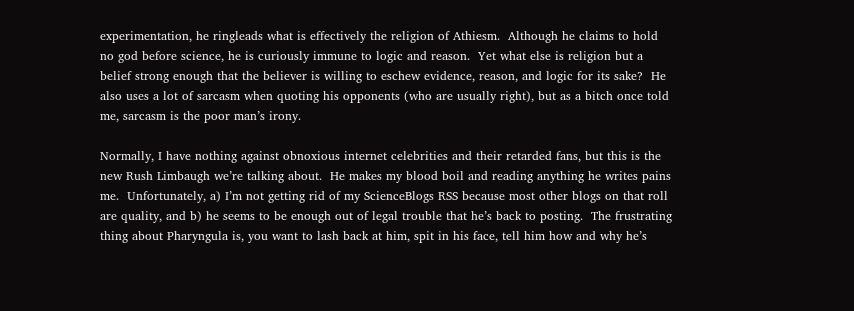experimentation, he ringleads what is effectively the religion of Athiesm.  Although he claims to hold no god before science, he is curiously immune to logic and reason.  Yet what else is religion but a belief strong enough that the believer is willing to eschew evidence, reason, and logic for its sake?  He also uses a lot of sarcasm when quoting his opponents (who are usually right), but as a bitch once told me, sarcasm is the poor man’s irony.

Normally, I have nothing against obnoxious internet celebrities and their retarded fans, but this is the new Rush Limbaugh we’re talking about.  He makes my blood boil and reading anything he writes pains me.  Unfortunately, a) I’m not getting rid of my ScienceBlogs RSS because most other blogs on that roll are quality, and b) he seems to be enough out of legal trouble that he’s back to posting.  The frustrating thing about Pharyngula is, you want to lash back at him, spit in his face, tell him how and why he’s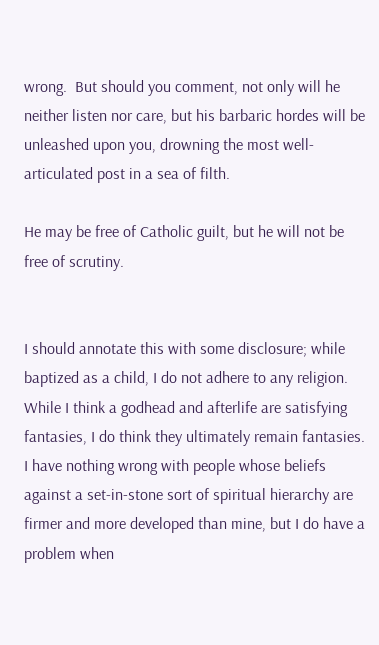wrong.  But should you comment, not only will he neither listen nor care, but his barbaric hordes will be unleashed upon you, drowning the most well-articulated post in a sea of filth.

He may be free of Catholic guilt, but he will not be free of scrutiny.


I should annotate this with some disclosure; while baptized as a child, I do not adhere to any religion.  While I think a godhead and afterlife are satisfying fantasies, I do think they ultimately remain fantasies.  I have nothing wrong with people whose beliefs against a set-in-stone sort of spiritual hierarchy are firmer and more developed than mine, but I do have a problem when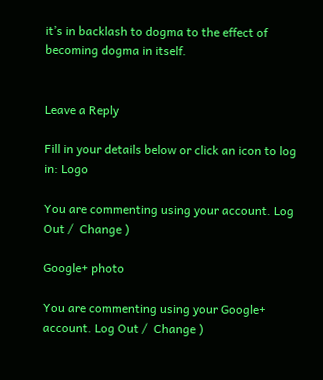it’s in backlash to dogma to the effect of becoming dogma in itself.


Leave a Reply

Fill in your details below or click an icon to log in: Logo

You are commenting using your account. Log Out /  Change )

Google+ photo

You are commenting using your Google+ account. Log Out /  Change )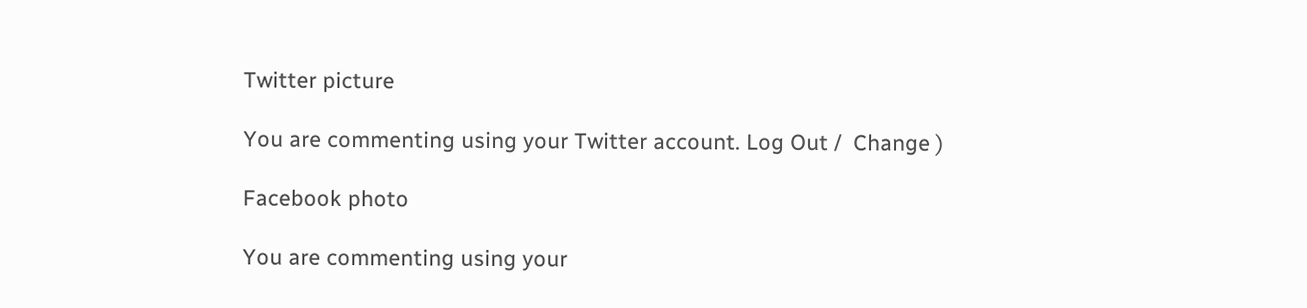Twitter picture

You are commenting using your Twitter account. Log Out /  Change )

Facebook photo

You are commenting using your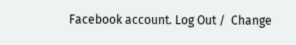Facebook account. Log Out /  Change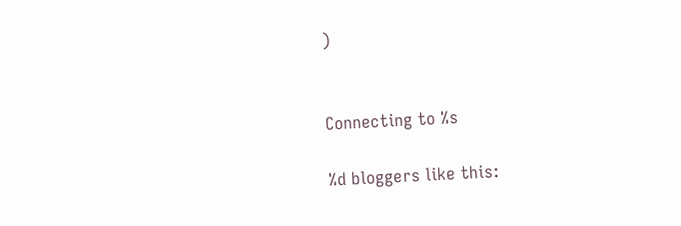)


Connecting to %s

%d bloggers like this: